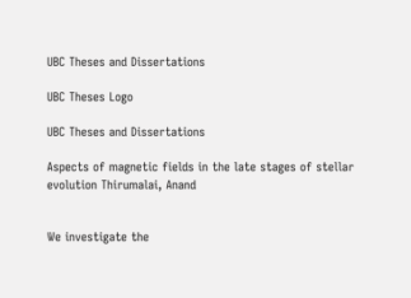UBC Theses and Dissertations

UBC Theses Logo

UBC Theses and Dissertations

Aspects of magnetic fields in the late stages of stellar evolution Thirumalai, Anand


We investigate the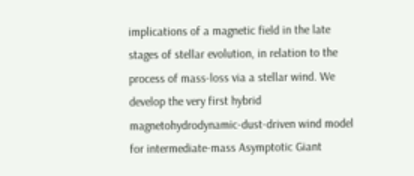implications of a magnetic field in the late stages of stellar evolution, in relation to the process of mass-loss via a stellar wind. We develop the very first hybrid magnetohydrodynamic-dust-driven wind model for intermediate-mass Asymptotic Giant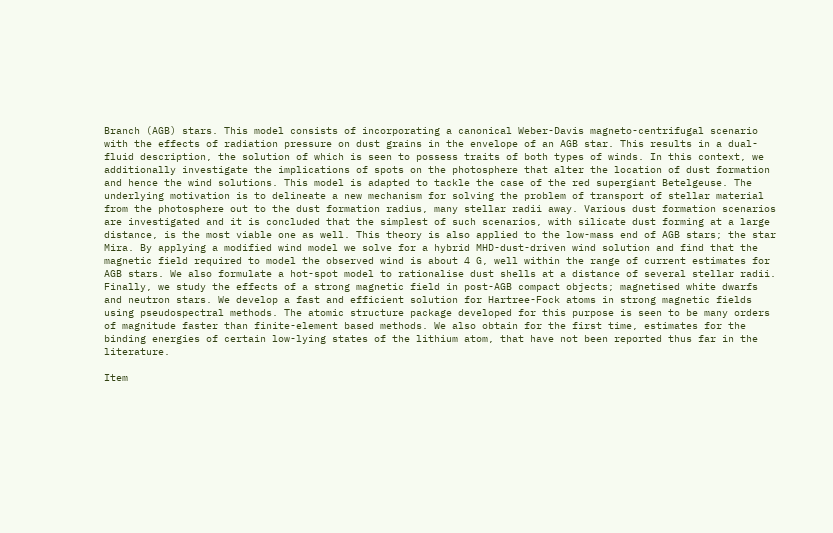Branch (AGB) stars. This model consists of incorporating a canonical Weber-Davis magneto-centrifugal scenario with the effects of radiation pressure on dust grains in the envelope of an AGB star. This results in a dual-fluid description, the solution of which is seen to possess traits of both types of winds. In this context, we additionally investigate the implications of spots on the photosphere that alter the location of dust formation and hence the wind solutions. This model is adapted to tackle the case of the red supergiant Betelgeuse. The underlying motivation is to delineate a new mechanism for solving the problem of transport of stellar material from the photosphere out to the dust formation radius, many stellar radii away. Various dust formation scenarios are investigated and it is concluded that the simplest of such scenarios, with silicate dust forming at a large distance, is the most viable one as well. This theory is also applied to the low-mass end of AGB stars; the star Mira. By applying a modified wind model we solve for a hybrid MHD-dust-driven wind solution and find that the magnetic field required to model the observed wind is about 4 G, well within the range of current estimates for AGB stars. We also formulate a hot-spot model to rationalise dust shells at a distance of several stellar radii. Finally, we study the effects of a strong magnetic field in post-AGB compact objects; magnetised white dwarfs and neutron stars. We develop a fast and efficient solution for Hartree-Fock atoms in strong magnetic fields using pseudospectral methods. The atomic structure package developed for this purpose is seen to be many orders of magnitude faster than finite-element based methods. We also obtain for the first time, estimates for the binding energies of certain low-lying states of the lithium atom, that have not been reported thus far in the literature.

Item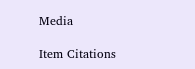Media

Item Citations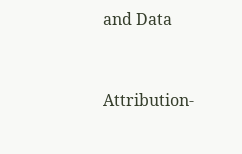and Data


Attribution-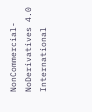NonCommercial-NoDerivatives 4.0 International